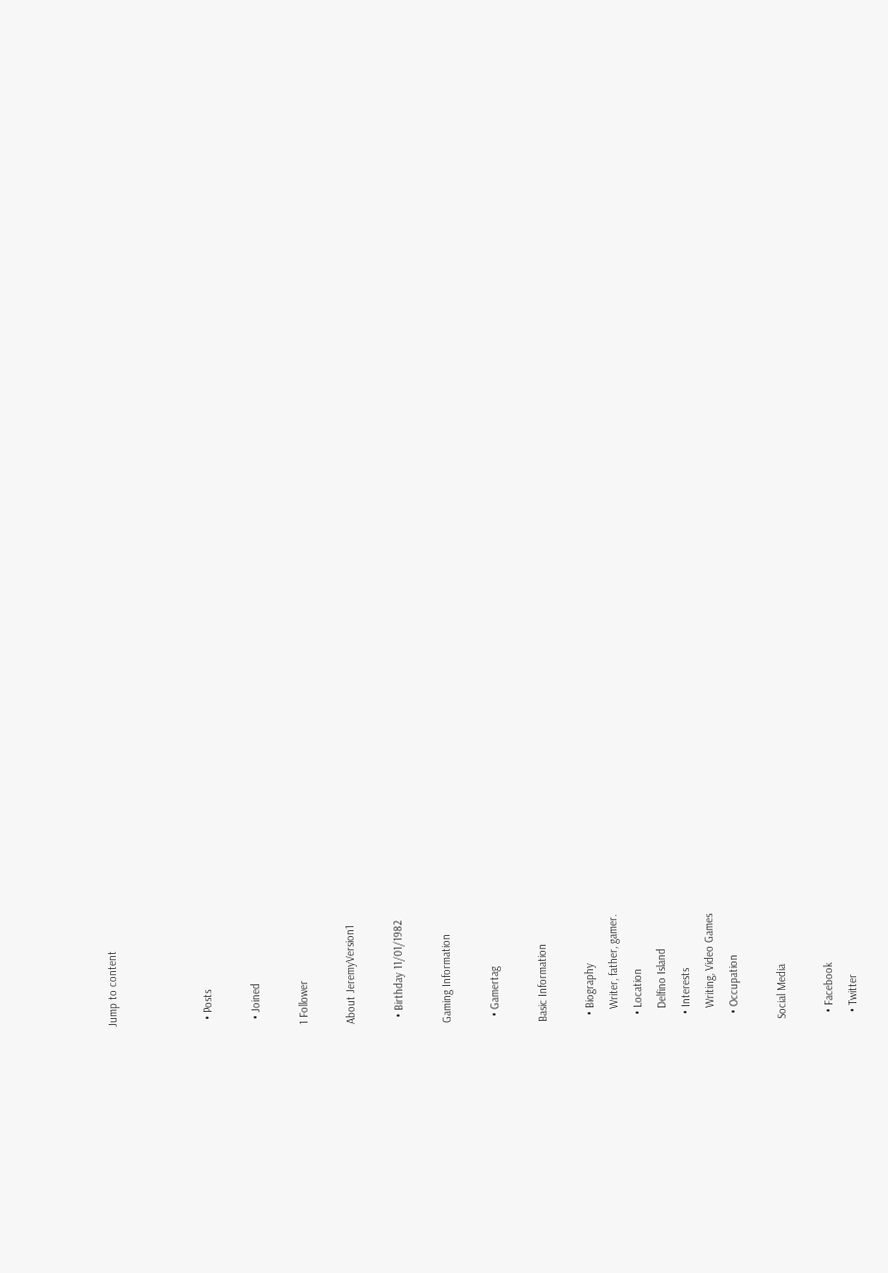Jump to content



  • Posts

  • Joined

1 Follower

About JeremyVersion1

  • Birthday 11/01/1982

Gaming Information

  • Gamertag

Basic Information

  • Biography
    Writer, father, gamer.
  • Location
    Delfino Island
  • Interests
    Writing, Video Games
  • Occupation

Social Media

  • Facebook
  • Twitter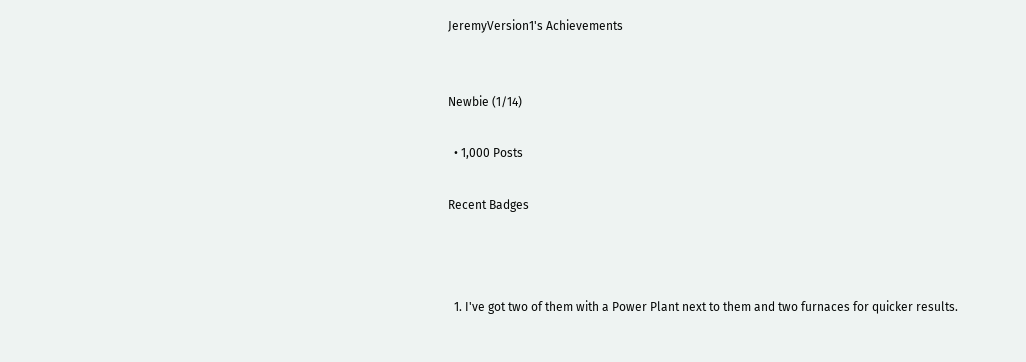JeremyVersion1's Achievements


Newbie (1/14)

  • 1,000 Posts

Recent Badges



  1. I've got two of them with a Power Plant next to them and two furnaces for quicker results.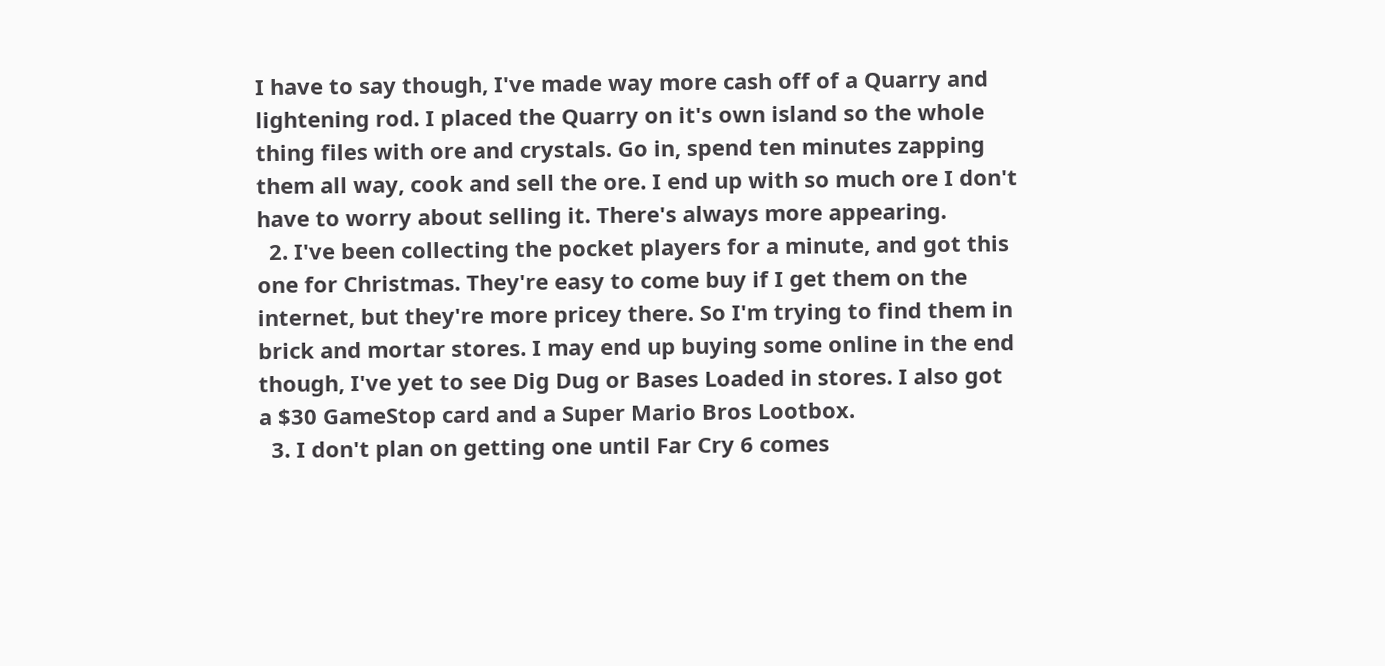I have to say though, I've made way more cash off of a Quarry and lightening rod. I placed the Quarry on it's own island so the whole thing files with ore and crystals. Go in, spend ten minutes zapping them all way, cook and sell the ore. I end up with so much ore I don't have to worry about selling it. There's always more appearing.
  2. I've been collecting the pocket players for a minute, and got this one for Christmas. They're easy to come buy if I get them on the internet, but they're more pricey there. So I'm trying to find them in brick and mortar stores. I may end up buying some online in the end though, I've yet to see Dig Dug or Bases Loaded in stores. I also got a $30 GameStop card and a Super Mario Bros Lootbox.
  3. I don't plan on getting one until Far Cry 6 comes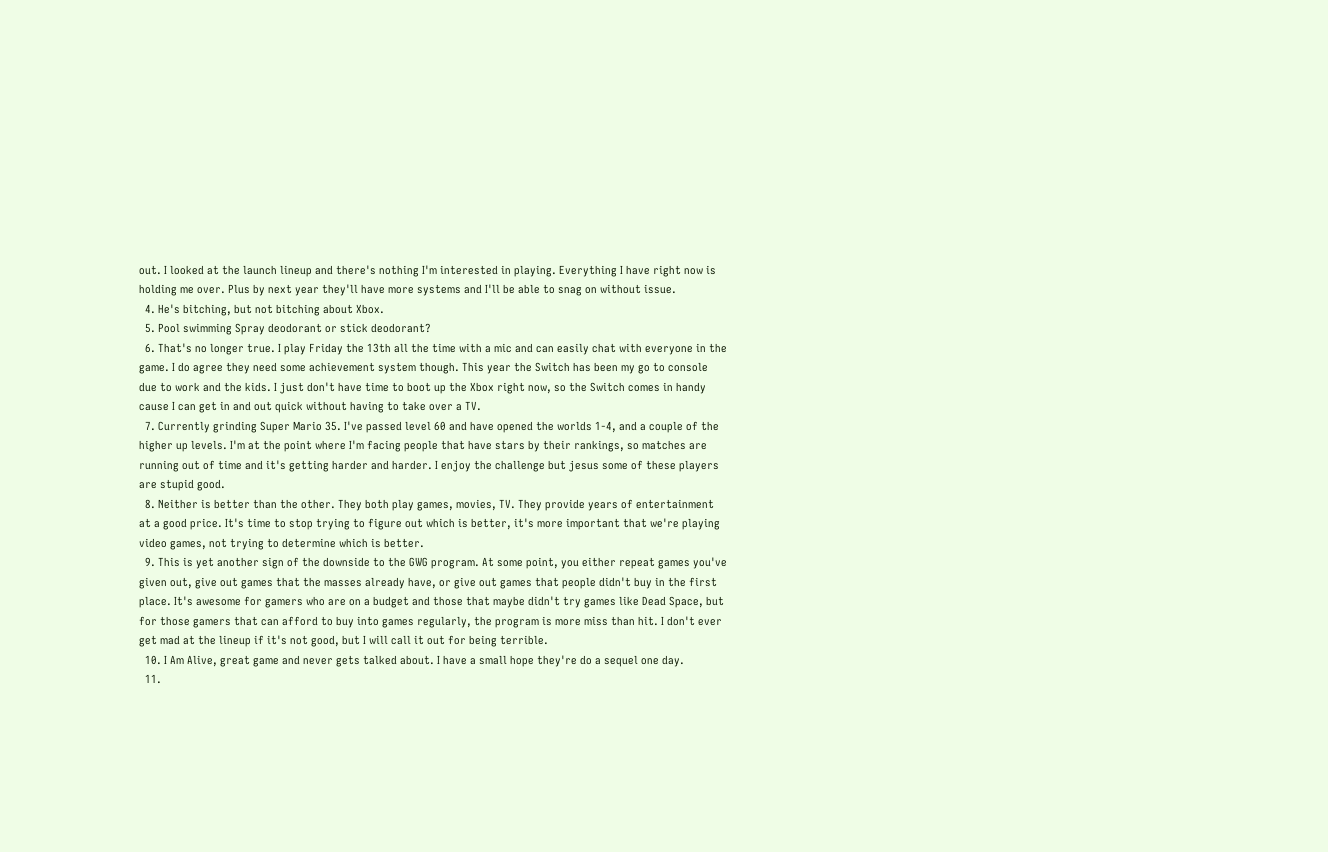out. I looked at the launch lineup and there's nothing I'm interested in playing. Everything I have right now is holding me over. Plus by next year they'll have more systems and I'll be able to snag on without issue.
  4. He's bitching, but not bitching about Xbox.
  5. Pool swimming Spray deodorant or stick deodorant?
  6. That's no longer true. I play Friday the 13th all the time with a mic and can easily chat with everyone in the game. I do agree they need some achievement system though. This year the Switch has been my go to console due to work and the kids. I just don't have time to boot up the Xbox right now, so the Switch comes in handy cause I can get in and out quick without having to take over a TV.
  7. Currently grinding Super Mario 35. I've passed level 60 and have opened the worlds 1-4, and a couple of the higher up levels. I'm at the point where I'm facing people that have stars by their rankings, so matches are running out of time and it's getting harder and harder. I enjoy the challenge but jesus some of these players are stupid good.
  8. Neither is better than the other. They both play games, movies, TV. They provide years of entertainment at a good price. It's time to stop trying to figure out which is better, it's more important that we're playing video games, not trying to determine which is better.
  9. This is yet another sign of the downside to the GWG program. At some point, you either repeat games you've given out, give out games that the masses already have, or give out games that people didn't buy in the first place. It's awesome for gamers who are on a budget and those that maybe didn't try games like Dead Space, but for those gamers that can afford to buy into games regularly, the program is more miss than hit. I don't ever get mad at the lineup if it's not good, but I will call it out for being terrible.
  10. I Am Alive, great game and never gets talked about. I have a small hope they're do a sequel one day.
  11.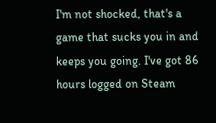I'm not shocked, that's a game that sucks you in and keeps you going. I've got 86 hours logged on Steam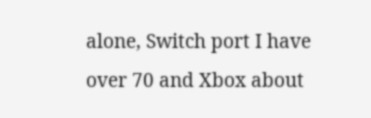alone, Switch port I have over 70 and Xbox about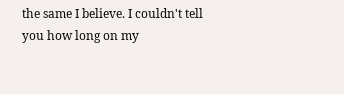the same I believe. I couldn't tell you how long on my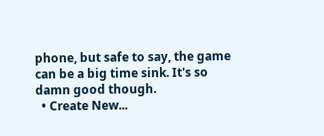phone, but safe to say, the game can be a big time sink. It's so damn good though.
  • Create New...